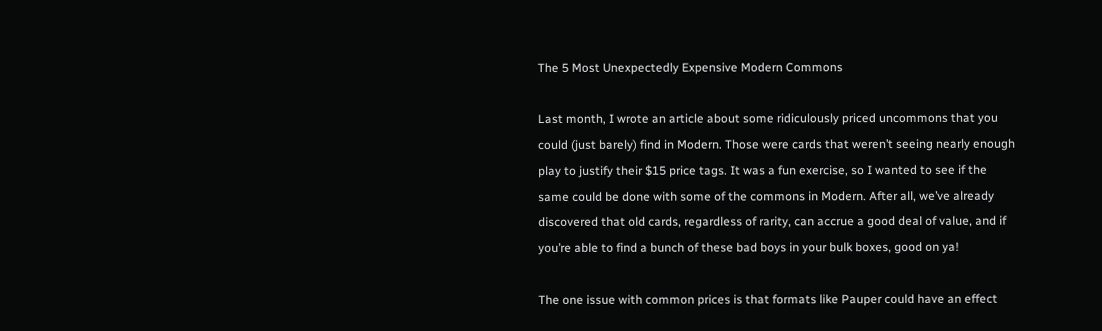The 5 Most Unexpectedly Expensive Modern Commons

Last month, I wrote an article about some ridiculously priced uncommons that you could (just barely) find in Modern. Those were cards that weren’t seeing nearly enough play to justify their $15 price tags. It was a fun exercise, so I wanted to see if the same could be done with some of the commons in Modern. After all, we’ve already discovered that old cards, regardless of rarity, can accrue a good deal of value, and if you’re able to find a bunch of these bad boys in your bulk boxes, good on ya!

The one issue with common prices is that formats like Pauper could have an effect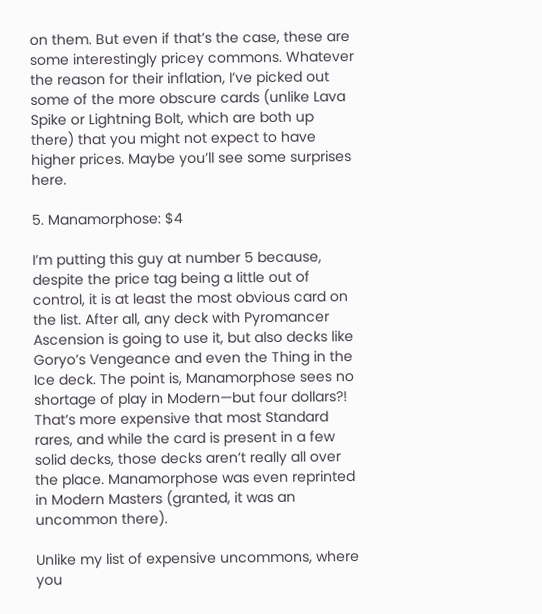on them. But even if that’s the case, these are some interestingly pricey commons. Whatever the reason for their inflation, I’ve picked out some of the more obscure cards (unlike Lava Spike or Lightning Bolt, which are both up there) that you might not expect to have higher prices. Maybe you’ll see some surprises here.

5. Manamorphose: $4

I’m putting this guy at number 5 because, despite the price tag being a little out of control, it is at least the most obvious card on the list. After all, any deck with Pyromancer Ascension is going to use it, but also decks like Goryo’s Vengeance and even the Thing in the Ice deck. The point is, Manamorphose sees no shortage of play in Modern—but four dollars?! That’s more expensive that most Standard rares, and while the card is present in a few solid decks, those decks aren’t really all over the place. Manamorphose was even reprinted in Modern Masters (granted, it was an uncommon there).

Unlike my list of expensive uncommons, where you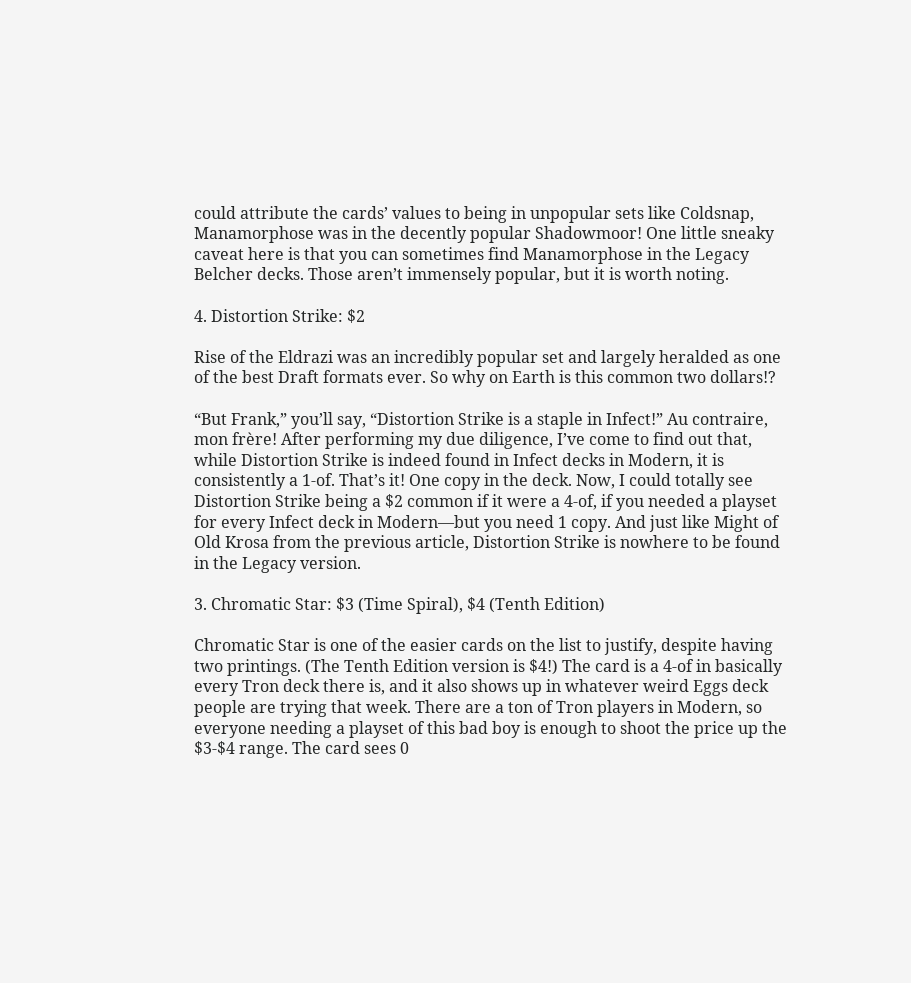could attribute the cards’ values to being in unpopular sets like Coldsnap, Manamorphose was in the decently popular Shadowmoor! One little sneaky caveat here is that you can sometimes find Manamorphose in the Legacy Belcher decks. Those aren’t immensely popular, but it is worth noting.

4. Distortion Strike: $2

Rise of the Eldrazi was an incredibly popular set and largely heralded as one of the best Draft formats ever. So why on Earth is this common two dollars!?

“But Frank,” you’ll say, “Distortion Strike is a staple in Infect!” Au contraire, mon frère! After performing my due diligence, I’ve come to find out that, while Distortion Strike is indeed found in Infect decks in Modern, it is consistently a 1-of. That’s it! One copy in the deck. Now, I could totally see Distortion Strike being a $2 common if it were a 4-of, if you needed a playset for every Infect deck in Modern—but you need 1 copy. And just like Might of Old Krosa from the previous article, Distortion Strike is nowhere to be found in the Legacy version.

3. Chromatic Star: $3 (Time Spiral), $4 (Tenth Edition)

Chromatic Star is one of the easier cards on the list to justify, despite having two printings. (The Tenth Edition version is $4!) The card is a 4-of in basically every Tron deck there is, and it also shows up in whatever weird Eggs deck people are trying that week. There are a ton of Tron players in Modern, so everyone needing a playset of this bad boy is enough to shoot the price up the $3-$4 range. The card sees 0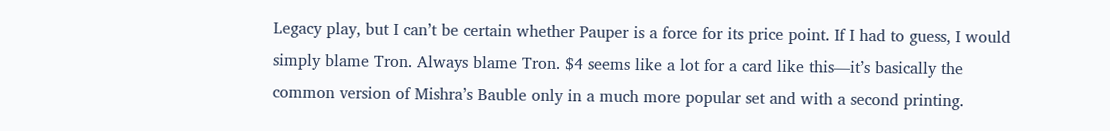Legacy play, but I can’t be certain whether Pauper is a force for its price point. If I had to guess, I would simply blame Tron. Always blame Tron. $4 seems like a lot for a card like this—it’s basically the common version of Mishra’s Bauble only in a much more popular set and with a second printing.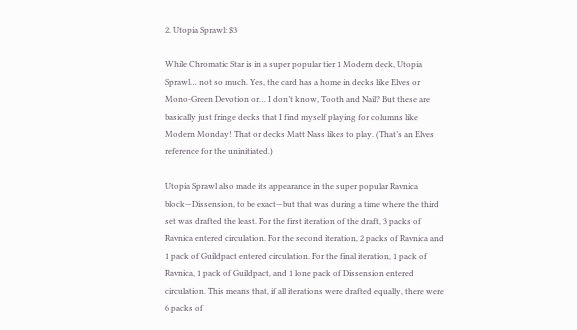2. Utopia Sprawl: $3

While Chromatic Star is in a super popular tier 1 Modern deck, Utopia Sprawl… not so much. Yes, the card has a home in decks like Elves or Mono-Green Devotion or… I don’t know, Tooth and Nail? But these are basically just fringe decks that I find myself playing for columns like Modern Monday! That or decks Matt Nass likes to play. (That’s an Elves reference for the uninitiated.)

Utopia Sprawl also made its appearance in the super popular Ravnica block—Dissension, to be exact—but that was during a time where the third set was drafted the least. For the first iteration of the draft, 3 packs of Ravnica entered circulation. For the second iteration, 2 packs of Ravnica and 1 pack of Guildpact entered circulation. For the final iteration, 1 pack of Ravnica, 1 pack of Guildpact, and 1 lone pack of Dissension entered circulation. This means that, if all iterations were drafted equally, there were 6 packs of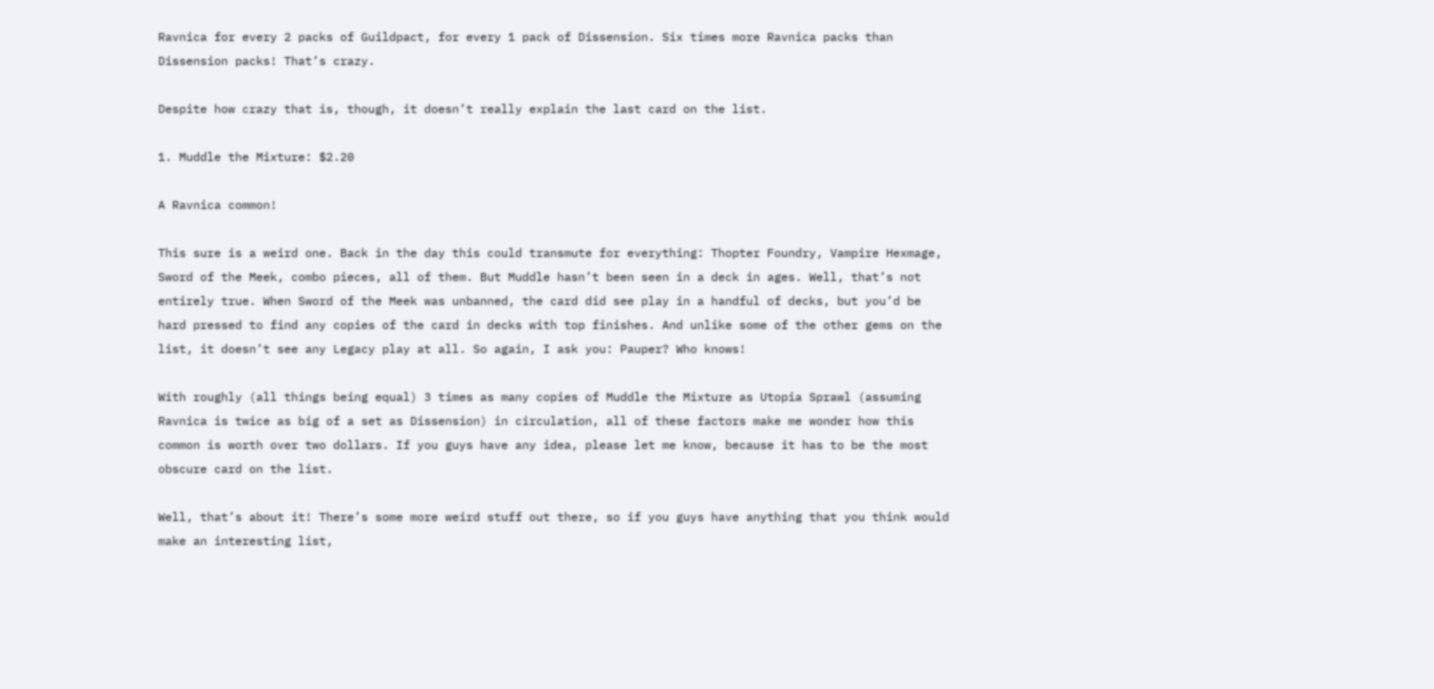Ravnica for every 2 packs of Guildpact, for every 1 pack of Dissension. Six times more Ravnica packs than Dissension packs! That’s crazy.

Despite how crazy that is, though, it doesn’t really explain the last card on the list.

1. Muddle the Mixture: $2.20

A Ravnica common!

This sure is a weird one. Back in the day this could transmute for everything: Thopter Foundry, Vampire Hexmage, Sword of the Meek, combo pieces, all of them. But Muddle hasn’t been seen in a deck in ages. Well, that’s not entirely true. When Sword of the Meek was unbanned, the card did see play in a handful of decks, but you’d be hard pressed to find any copies of the card in decks with top finishes. And unlike some of the other gems on the list, it doesn’t see any Legacy play at all. So again, I ask you: Pauper? Who knows!

With roughly (all things being equal) 3 times as many copies of Muddle the Mixture as Utopia Sprawl (assuming Ravnica is twice as big of a set as Dissension) in circulation, all of these factors make me wonder how this common is worth over two dollars. If you guys have any idea, please let me know, because it has to be the most obscure card on the list.

Well, that’s about it! There’s some more weird stuff out there, so if you guys have anything that you think would make an interesting list,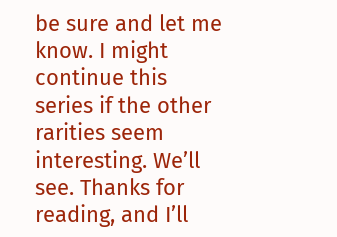be sure and let me know. I might continue this series if the other rarities seem interesting. We’ll see. Thanks for reading, and I’ll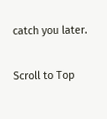catch you later.


Scroll to Top